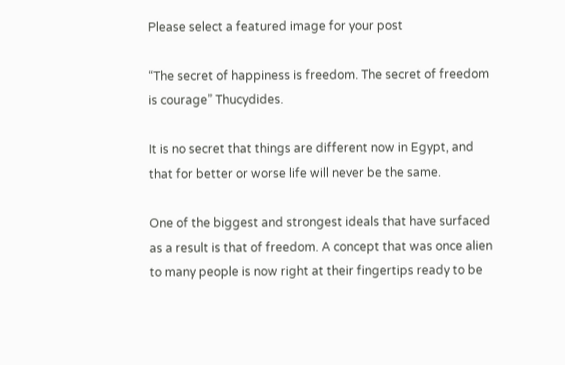Please select a featured image for your post

“The secret of happiness is freedom. The secret of freedom is courage” Thucydides.

It is no secret that things are different now in Egypt, and that for better or worse life will never be the same.

One of the biggest and strongest ideals that have surfaced as a result is that of freedom. A concept that was once alien to many people is now right at their fingertips ready to be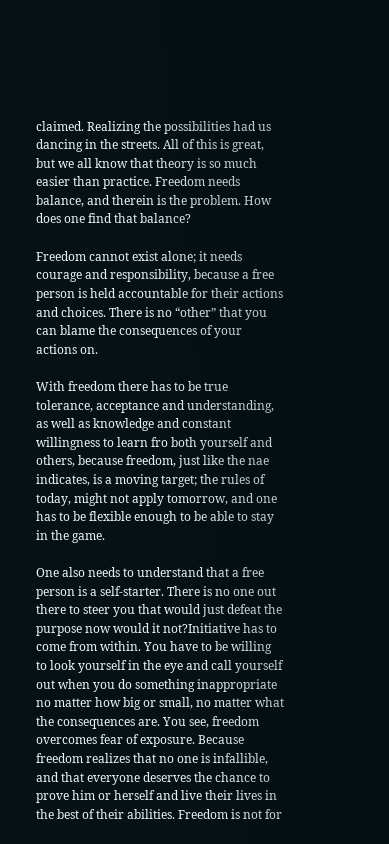claimed. Realizing the possibilities had us dancing in the streets. All of this is great, but we all know that theory is so much easier than practice. Freedom needs balance, and therein is the problem. How does one find that balance?

Freedom cannot exist alone; it needs courage and responsibility, because a free person is held accountable for their actions and choices. There is no “other” that you can blame the consequences of your actions on.

With freedom there has to be true tolerance, acceptance and understanding, as well as knowledge and constant willingness to learn fro both yourself and others, because freedom, just like the nae indicates, is a moving target; the rules of today, might not apply tomorrow, and one has to be flexible enough to be able to stay in the game.

One also needs to understand that a free person is a self-starter. There is no one out there to steer you that would just defeat the purpose now would it not?Initiative has to come from within. You have to be willing to look yourself in the eye and call yourself out when you do something inappropriate no matter how big or small, no matter what the consequences are. You see, freedom overcomes fear of exposure. Because freedom realizes that no one is infallible, and that everyone deserves the chance to prove him or herself and live their lives in the best of their abilities. Freedom is not for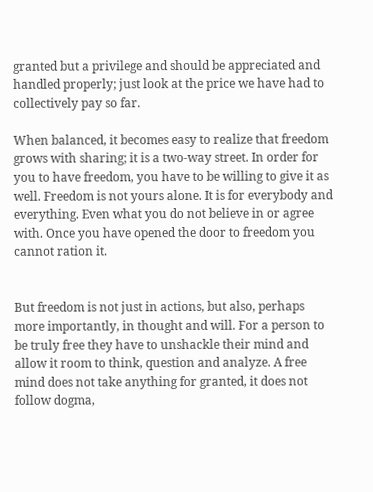granted but a privilege and should be appreciated and handled properly; just look at the price we have had to collectively pay so far.

When balanced, it becomes easy to realize that freedom grows with sharing; it is a two-way street. In order for you to have freedom, you have to be willing to give it as well. Freedom is not yours alone. It is for everybody and everything. Even what you do not believe in or agree with. Once you have opened the door to freedom you cannot ration it.


But freedom is not just in actions, but also, perhaps more importantly, in thought and will. For a person to be truly free they have to unshackle their mind and allow it room to think, question and analyze. A free mind does not take anything for granted, it does not follow dogma,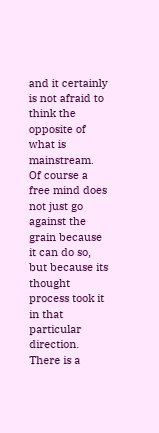and it certainly is not afraid to think the opposite of what is mainstream. Of course a free mind does not just go against the grain because it can do so, but because its thought process took it in that particular direction. There is a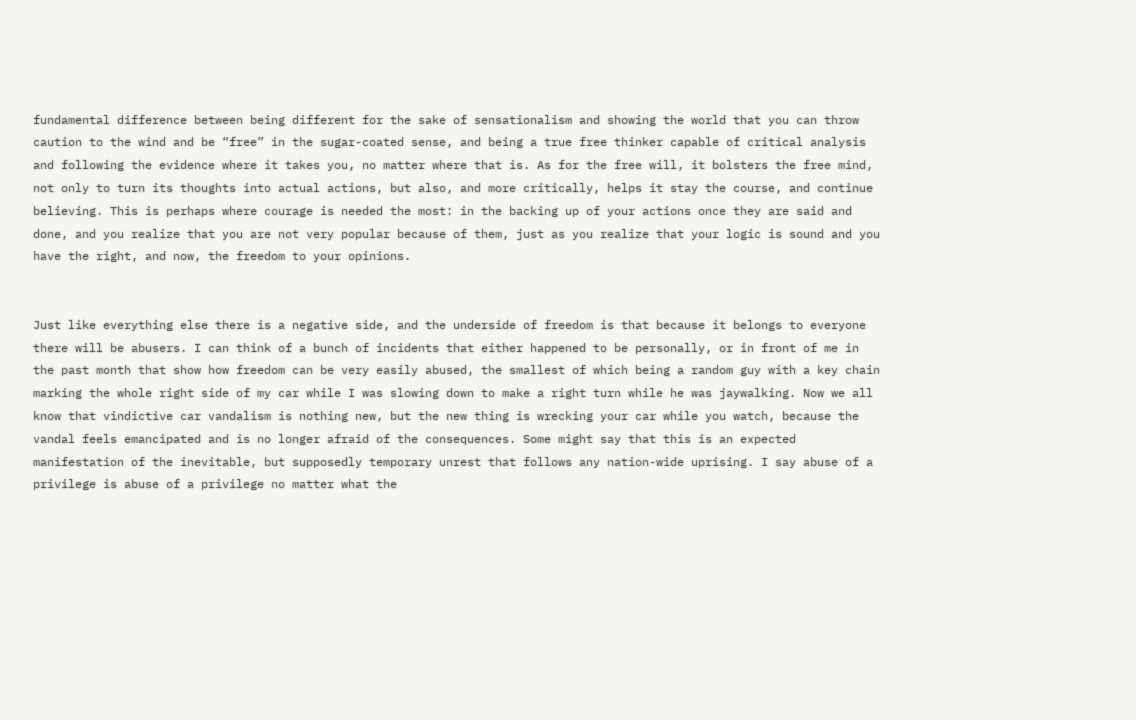fundamental difference between being different for the sake of sensationalism and showing the world that you can throw caution to the wind and be “free” in the sugar-coated sense, and being a true free thinker capable of critical analysis and following the evidence where it takes you, no matter where that is. As for the free will, it bolsters the free mind, not only to turn its thoughts into actual actions, but also, and more critically, helps it stay the course, and continue believing. This is perhaps where courage is needed the most: in the backing up of your actions once they are said and done, and you realize that you are not very popular because of them, just as you realize that your logic is sound and you have the right, and now, the freedom to your opinions.


Just like everything else there is a negative side, and the underside of freedom is that because it belongs to everyone there will be abusers. I can think of a bunch of incidents that either happened to be personally, or in front of me in the past month that show how freedom can be very easily abused, the smallest of which being a random guy with a key chain marking the whole right side of my car while I was slowing down to make a right turn while he was jaywalking. Now we all know that vindictive car vandalism is nothing new, but the new thing is wrecking your car while you watch, because the vandal feels emancipated and is no longer afraid of the consequences. Some might say that this is an expected manifestation of the inevitable, but supposedly temporary unrest that follows any nation-wide uprising. I say abuse of a privilege is abuse of a privilege no matter what the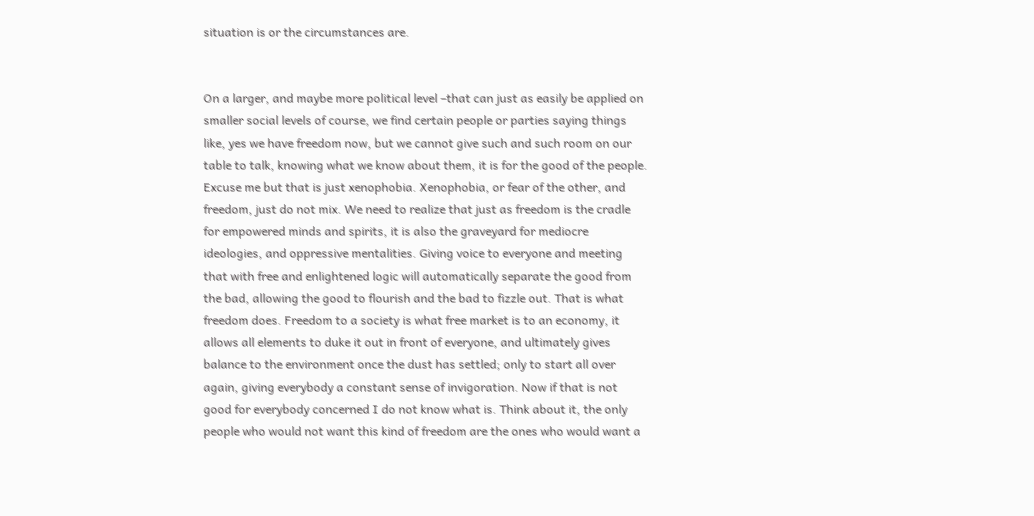situation is or the circumstances are.


On a larger, and maybe more political level –that can just as easily be applied on smaller social levels of course, we find certain people or parties saying things like, yes we have freedom now, but we cannot give such and such room on our table to talk, knowing what we know about them, it is for the good of the people. Excuse me but that is just xenophobia. Xenophobia, or fear of the other, and freedom, just do not mix. We need to realize that just as freedom is the cradle for empowered minds and spirits, it is also the graveyard for mediocre ideologies, and oppressive mentalities. Giving voice to everyone and meeting that with free and enlightened logic will automatically separate the good from the bad, allowing the good to flourish and the bad to fizzle out. That is what freedom does. Freedom to a society is what free market is to an economy, it allows all elements to duke it out in front of everyone, and ultimately gives balance to the environment once the dust has settled; only to start all over again, giving everybody a constant sense of invigoration. Now if that is not good for everybody concerned I do not know what is. Think about it, the only people who would not want this kind of freedom are the ones who would want a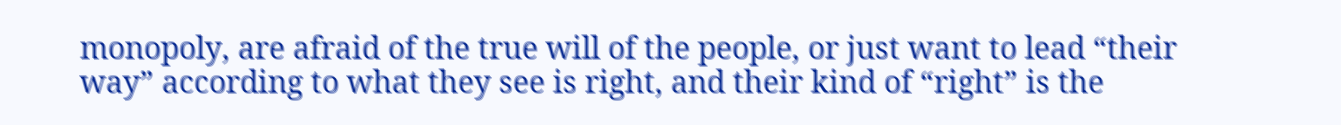monopoly, are afraid of the true will of the people, or just want to lead “their way” according to what they see is right, and their kind of “right” is the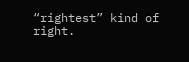“rightest” kind of right.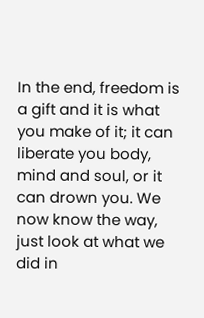In the end, freedom is a gift and it is what you make of it; it can liberate you body, mind and soul, or it can drown you. We now know the way, just look at what we did in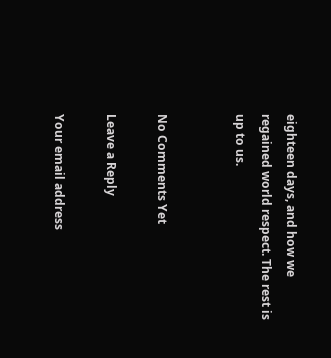eighteen days, and how we regained world respect. The rest is up to us.


No Comments Yet

Leave a Reply

Your email address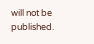will not be published.